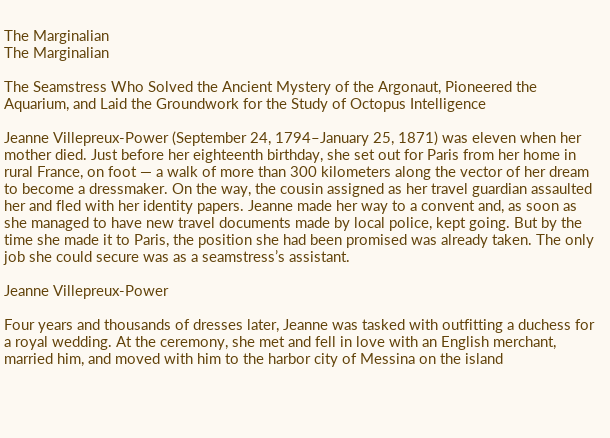The Marginalian
The Marginalian

The Seamstress Who Solved the Ancient Mystery of the Argonaut, Pioneered the Aquarium, and Laid the Groundwork for the Study of Octopus Intelligence

Jeanne Villepreux-Power (September 24, 1794–January 25, 1871) was eleven when her mother died. Just before her eighteenth birthday, she set out for Paris from her home in rural France, on foot — a walk of more than 300 kilometers along the vector of her dream to become a dressmaker. On the way, the cousin assigned as her travel guardian assaulted her and fled with her identity papers. Jeanne made her way to a convent and, as soon as she managed to have new travel documents made by local police, kept going. But by the time she made it to Paris, the position she had been promised was already taken. The only job she could secure was as a seamstress’s assistant.

Jeanne Villepreux-Power

Four years and thousands of dresses later, Jeanne was tasked with outfitting a duchess for a royal wedding. At the ceremony, she met and fell in love with an English merchant, married him, and moved with him to the harbor city of Messina on the island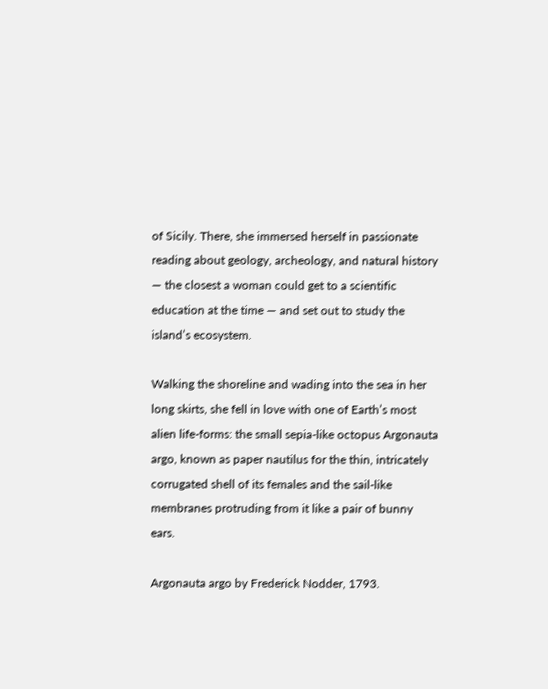of Sicily. There, she immersed herself in passionate reading about geology, archeology, and natural history — the closest a woman could get to a scientific education at the time — and set out to study the island’s ecosystem.

Walking the shoreline and wading into the sea in her long skirts, she fell in love with one of Earth’s most alien life-forms: the small sepia-like octopus Argonauta argo, known as paper nautilus for the thin, intricately corrugated shell of its females and the sail-like membranes protruding from it like a pair of bunny ears.

Argonauta argo by Frederick Nodder, 1793.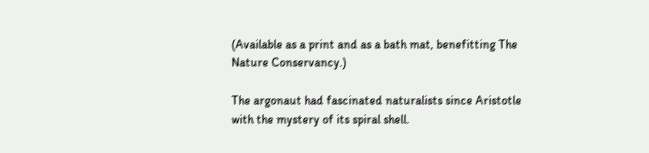(Available as a print and as a bath mat, benefitting The Nature Conservancy.)

The argonaut had fascinated naturalists since Aristotle with the mystery of its spiral shell.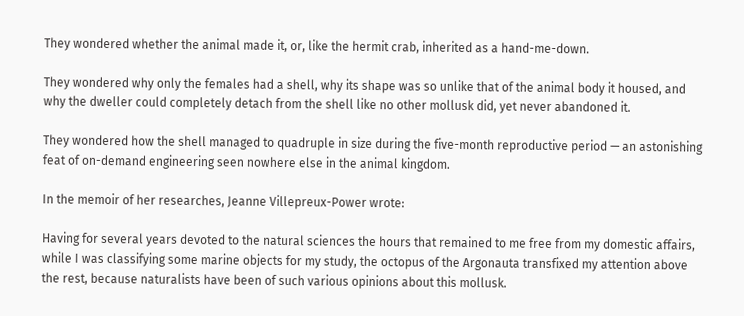They wondered whether the animal made it, or, like the hermit crab, inherited as a hand-me-down.

They wondered why only the females had a shell, why its shape was so unlike that of the animal body it housed, and why the dweller could completely detach from the shell like no other mollusk did, yet never abandoned it.

They wondered how the shell managed to quadruple in size during the five-month reproductive period — an astonishing feat of on-demand engineering seen nowhere else in the animal kingdom.

In the memoir of her researches, Jeanne Villepreux-Power wrote:

Having for several years devoted to the natural sciences the hours that remained to me free from my domestic affairs, while I was classifying some marine objects for my study, the octopus of the Argonauta transfixed my attention above the rest, because naturalists have been of such various opinions about this mollusk.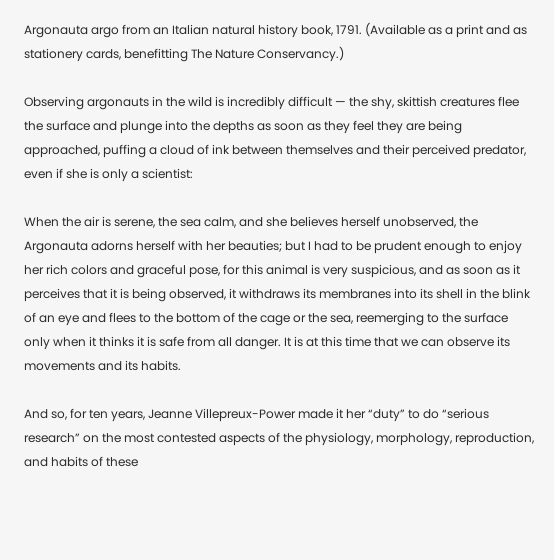Argonauta argo from an Italian natural history book, 1791. (Available as a print and as stationery cards, benefitting The Nature Conservancy.)

Observing argonauts in the wild is incredibly difficult — the shy, skittish creatures flee the surface and plunge into the depths as soon as they feel they are being approached, puffing a cloud of ink between themselves and their perceived predator, even if she is only a scientist:

When the air is serene, the sea calm, and she believes herself unobserved, the Argonauta adorns herself with her beauties; but I had to be prudent enough to enjoy her rich colors and graceful pose, for this animal is very suspicious, and as soon as it perceives that it is being observed, it withdraws its membranes into its shell in the blink of an eye and flees to the bottom of the cage or the sea, reemerging to the surface only when it thinks it is safe from all danger. It is at this time that we can observe its movements and its habits.

And so, for ten years, Jeanne Villepreux-Power made it her “duty” to do “serious research” on the most contested aspects of the physiology, morphology, reproduction, and habits of these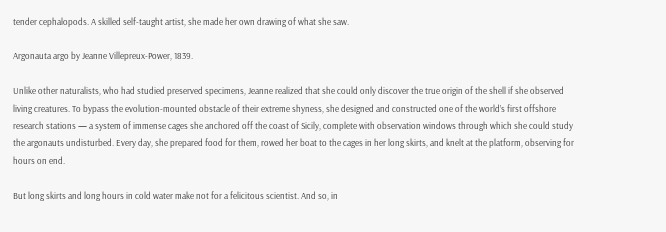tender cephalopods. A skilled self-taught artist, she made her own drawing of what she saw.

Argonauta argo by Jeanne Villepreux-Power, 1839.

Unlike other naturalists, who had studied preserved specimens, Jeanne realized that she could only discover the true origin of the shell if she observed living creatures. To bypass the evolution-mounted obstacle of their extreme shyness, she designed and constructed one of the world’s first offshore research stations — a system of immense cages she anchored off the coast of Sicily, complete with observation windows through which she could study the argonauts undisturbed. Every day, she prepared food for them, rowed her boat to the cages in her long skirts, and knelt at the platform, observing for hours on end.

But long skirts and long hours in cold water make not for a felicitous scientist. And so, in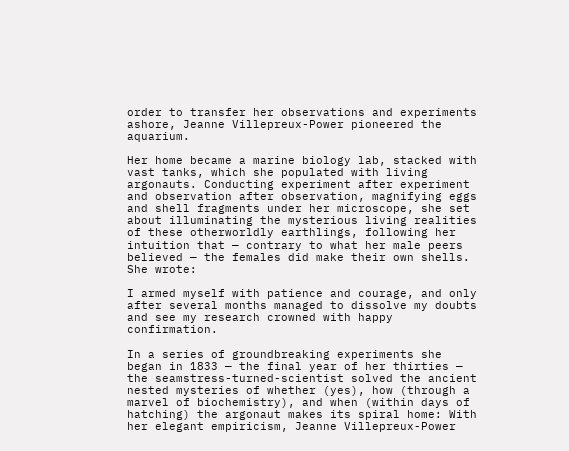order to transfer her observations and experiments ashore, Jeanne Villepreux-Power pioneered the aquarium.

Her home became a marine biology lab, stacked with vast tanks, which she populated with living argonauts. Conducting experiment after experiment and observation after observation, magnifying eggs and shell fragments under her microscope, she set about illuminating the mysterious living realities of these otherworldly earthlings, following her intuition that — contrary to what her male peers believed — the females did make their own shells. She wrote:

I armed myself with patience and courage, and only after several months managed to dissolve my doubts and see my research crowned with happy confirmation.

In a series of groundbreaking experiments she began in 1833 — the final year of her thirties — the seamstress-turned-scientist solved the ancient nested mysteries of whether (yes), how (through a marvel of biochemistry), and when (within days of hatching) the argonaut makes its spiral home: With her elegant empiricism, Jeanne Villepreux-Power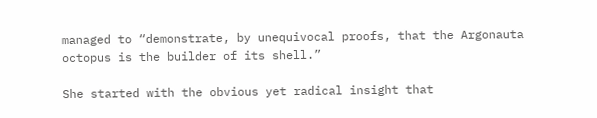managed to “demonstrate, by unequivocal proofs, that the Argonauta octopus is the builder of its shell.”

She started with the obvious yet radical insight that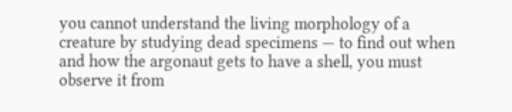you cannot understand the living morphology of a creature by studying dead specimens — to find out when and how the argonaut gets to have a shell, you must observe it from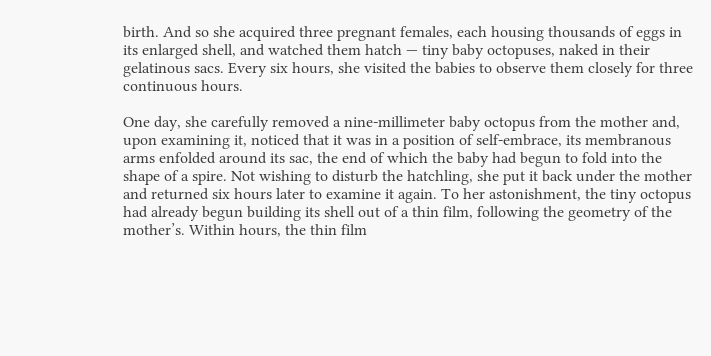birth. And so she acquired three pregnant females, each housing thousands of eggs in its enlarged shell, and watched them hatch — tiny baby octopuses, naked in their gelatinous sacs. Every six hours, she visited the babies to observe them closely for three continuous hours.

One day, she carefully removed a nine-millimeter baby octopus from the mother and, upon examining it, noticed that it was in a position of self-embrace, its membranous arms enfolded around its sac, the end of which the baby had begun to fold into the shape of a spire. Not wishing to disturb the hatchling, she put it back under the mother and returned six hours later to examine it again. To her astonishment, the tiny octopus had already begun building its shell out of a thin film, following the geometry of the mother’s. Within hours, the thin film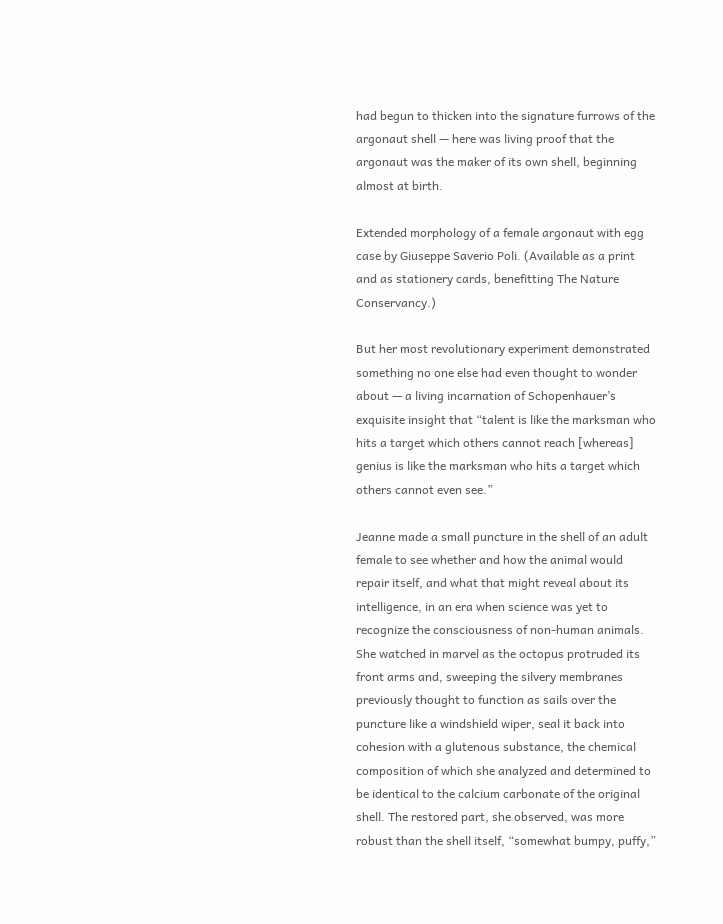had begun to thicken into the signature furrows of the argonaut shell — here was living proof that the argonaut was the maker of its own shell, beginning almost at birth.

Extended morphology of a female argonaut with egg case by Giuseppe Saverio Poli. (Available as a print and as stationery cards, benefitting The Nature Conservancy.)

But her most revolutionary experiment demonstrated something no one else had even thought to wonder about — a living incarnation of Schopenhauer’s exquisite insight that “talent is like the marksman who hits a target which others cannot reach [whereas] genius is like the marksman who hits a target which others cannot even see.”

Jeanne made a small puncture in the shell of an adult female to see whether and how the animal would repair itself, and what that might reveal about its intelligence, in an era when science was yet to recognize the consciousness of non-human animals. She watched in marvel as the octopus protruded its front arms and, sweeping the silvery membranes previously thought to function as sails over the puncture like a windshield wiper, seal it back into cohesion with a glutenous substance, the chemical composition of which she analyzed and determined to be identical to the calcium carbonate of the original shell. The restored part, she observed, was more robust than the shell itself, “somewhat bumpy, puffy,”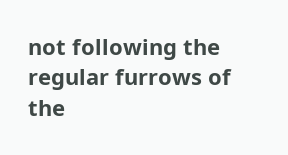not following the regular furrows of the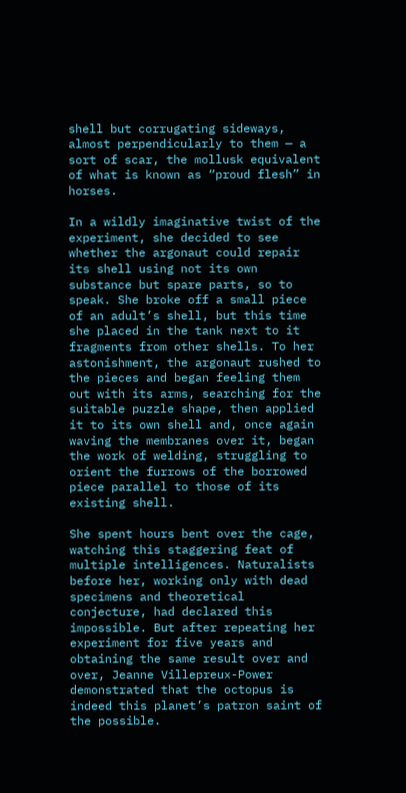shell but corrugating sideways, almost perpendicularly to them — a sort of scar, the mollusk equivalent of what is known as “proud flesh” in horses.

In a wildly imaginative twist of the experiment, she decided to see whether the argonaut could repair its shell using not its own substance but spare parts, so to speak. She broke off a small piece of an adult’s shell, but this time she placed in the tank next to it fragments from other shells. To her astonishment, the argonaut rushed to the pieces and began feeling them out with its arms, searching for the suitable puzzle shape, then applied it to its own shell and, once again waving the membranes over it, began the work of welding, struggling to orient the furrows of the borrowed piece parallel to those of its existing shell.

She spent hours bent over the cage, watching this staggering feat of multiple intelligences. Naturalists before her, working only with dead specimens and theoretical conjecture, had declared this impossible. But after repeating her experiment for five years and obtaining the same result over and over, Jeanne Villepreux-Power demonstrated that the octopus is indeed this planet’s patron saint of the possible.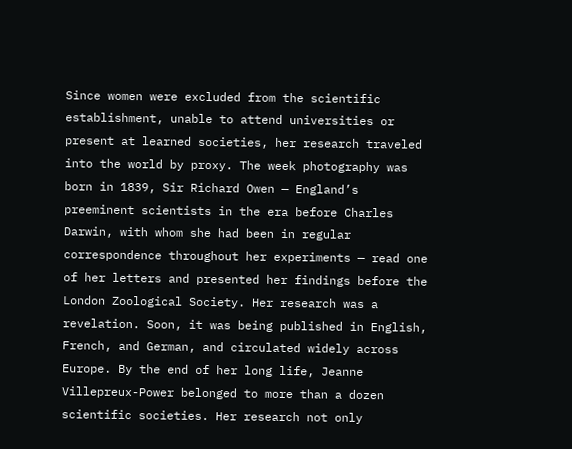Since women were excluded from the scientific establishment, unable to attend universities or present at learned societies, her research traveled into the world by proxy. The week photography was born in 1839, Sir Richard Owen — England’s preeminent scientists in the era before Charles Darwin, with whom she had been in regular correspondence throughout her experiments — read one of her letters and presented her findings before the London Zoological Society. Her research was a revelation. Soon, it was being published in English, French, and German, and circulated widely across Europe. By the end of her long life, Jeanne Villepreux-Power belonged to more than a dozen scientific societies. Her research not only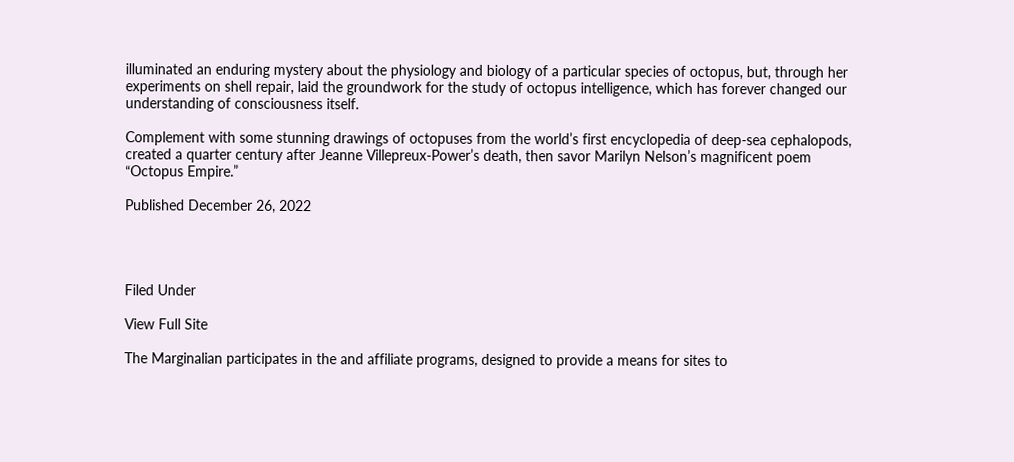illuminated an enduring mystery about the physiology and biology of a particular species of octopus, but, through her experiments on shell repair, laid the groundwork for the study of octopus intelligence, which has forever changed our understanding of consciousness itself.

Complement with some stunning drawings of octopuses from the world’s first encyclopedia of deep-sea cephalopods, created a quarter century after Jeanne Villepreux-Power’s death, then savor Marilyn Nelson’s magnificent poem “Octopus Empire.”

Published December 26, 2022




Filed Under

View Full Site

The Marginalian participates in the and affiliate programs, designed to provide a means for sites to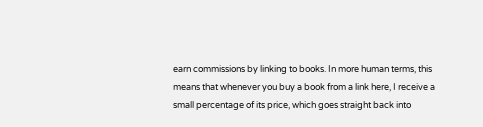earn commissions by linking to books. In more human terms, this means that whenever you buy a book from a link here, I receive a small percentage of its price, which goes straight back into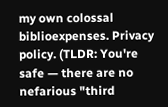my own colossal biblioexpenses. Privacy policy. (TLDR: You're safe — there are no nefarious "third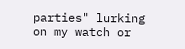parties" lurking on my watch or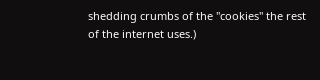shedding crumbs of the "cookies" the rest of the internet uses.)